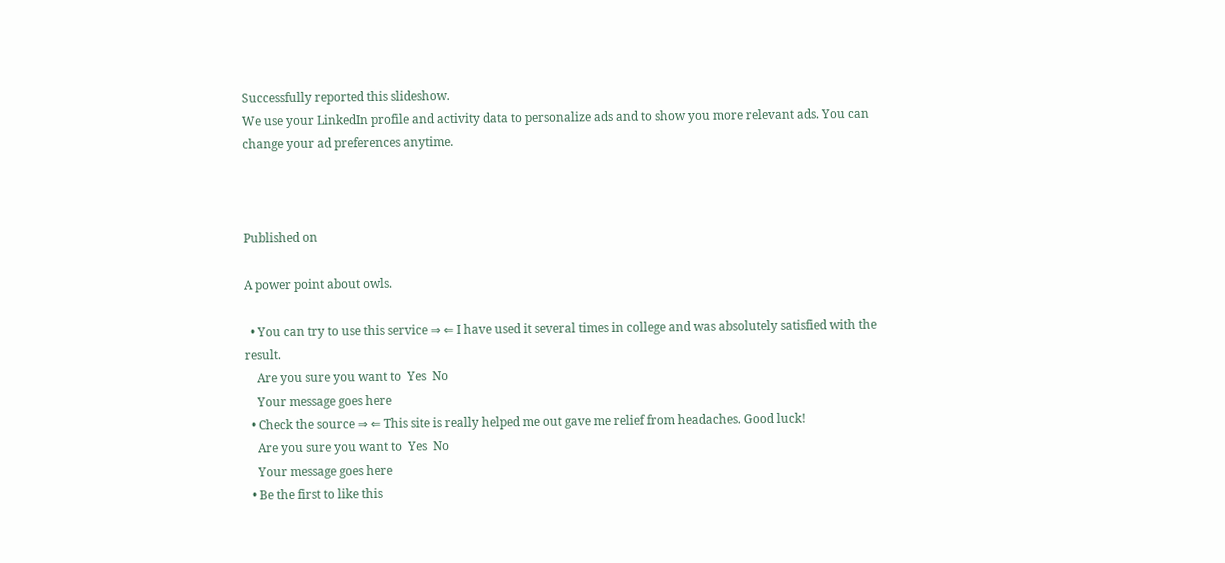Successfully reported this slideshow.
We use your LinkedIn profile and activity data to personalize ads and to show you more relevant ads. You can change your ad preferences anytime.



Published on

A power point about owls.

  • You can try to use this service ⇒ ⇐ I have used it several times in college and was absolutely satisfied with the result.
    Are you sure you want to  Yes  No
    Your message goes here
  • Check the source ⇒ ⇐ This site is really helped me out gave me relief from headaches. Good luck!
    Are you sure you want to  Yes  No
    Your message goes here
  • Be the first to like this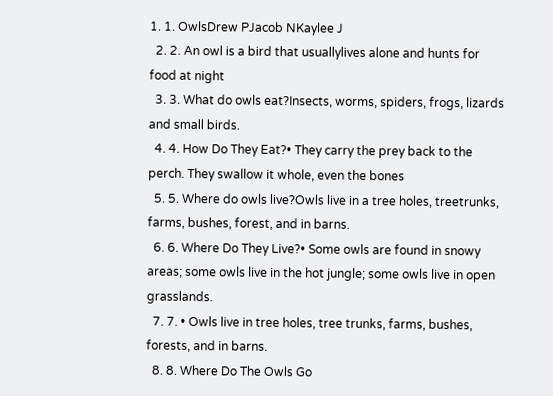1. 1. OwlsDrew PJacob NKaylee J
  2. 2. An owl is a bird that usuallylives alone and hunts for food at night
  3. 3. What do owls eat?Insects, worms, spiders, frogs, lizards and small birds.
  4. 4. How Do They Eat?• They carry the prey back to the perch. They swallow it whole, even the bones
  5. 5. Where do owls live?Owls live in a tree holes, treetrunks, farms, bushes, forest, and in barns.
  6. 6. Where Do They Live?• Some owls are found in snowy areas; some owls live in the hot jungle; some owls live in open grasslands.
  7. 7. • Owls live in tree holes, tree trunks, farms, bushes, forests, and in barns.
  8. 8. Where Do The Owls Go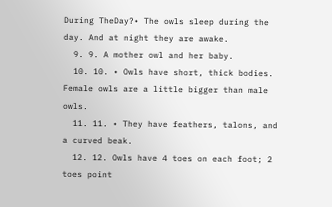During TheDay?• The owls sleep during the day. And at night they are awake.
  9. 9. A mother owl and her baby.
  10. 10. • Owls have short, thick bodies. Female owls are a little bigger than male owls.
  11. 11. • They have feathers, talons, and a curved beak.
  12. 12. Owls have 4 toes on each foot; 2 toes point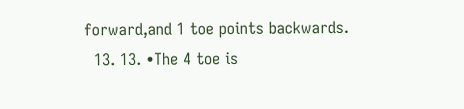forward,and 1 toe points backwards.
  13. 13. •The 4 toe is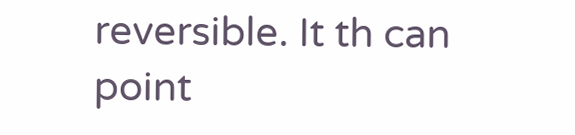reversible. It th can point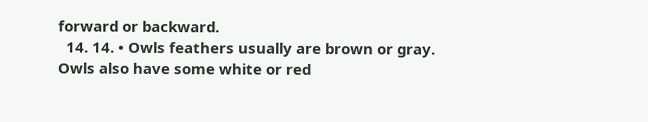forward or backward.
  14. 14. • Owls feathers usually are brown or gray. Owls also have some white or red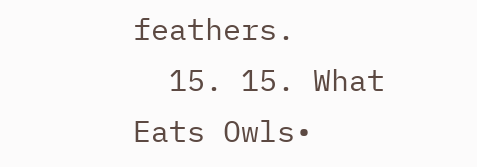feathers.
  15. 15. What Eats Owls•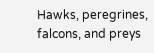Hawks, peregrines, falcons, and preys